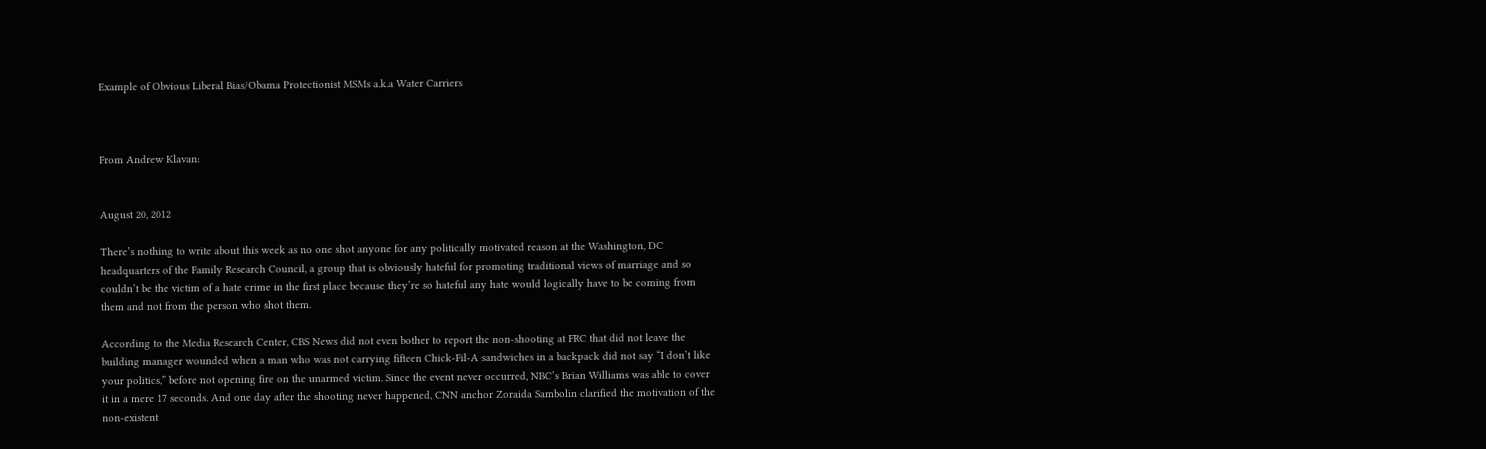Example of Obvious Liberal Bias/Obama Protectionist MSMs a.k.a Water Carriers



From Andrew Klavan:


August 20, 2012

There’s nothing to write about this week as no one shot anyone for any politically motivated reason at the Washington, DC headquarters of the Family Research Council, a group that is obviously hateful for promoting traditional views of marriage and so couldn’t be the victim of a hate crime in the first place because they’re so hateful any hate would logically have to be coming from them and not from the person who shot them.

According to the Media Research Center, CBS News did not even bother to report the non-shooting at FRC that did not leave the building manager wounded when a man who was not carrying fifteen Chick-Fil-A sandwiches in a backpack did not say “I don’t like your politics,” before not opening fire on the unarmed victim. Since the event never occurred, NBC’s Brian Williams was able to cover it in a mere 17 seconds. And one day after the shooting never happened, CNN anchor Zoraida Sambolin clarified the motivation of the non-existent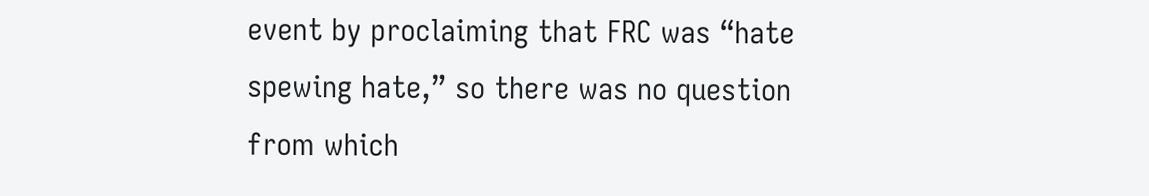event by proclaiming that FRC was “hate spewing hate,” so there was no question from which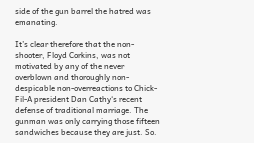side of the gun barrel the hatred was emanating.

It’s clear therefore that the non-shooter, Floyd Corkins, was not motivated by any of the never overblown and thoroughly non-despicable non-overreactions to Chick-Fil-A president Dan Cathy‘s recent defense of traditional marriage. The gunman was only carrying those fifteen sandwiches because they are just. So.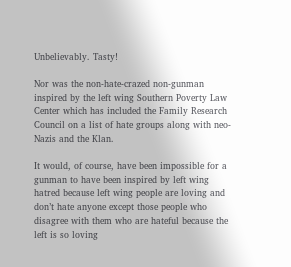Unbelievably. Tasty!

Nor was the non-hate-crazed non-gunman inspired by the left wing Southern Poverty Law Center which has included the Family Research Council on a list of hate groups along with neo-Nazis and the Klan.

It would, of course, have been impossible for a gunman to have been inspired by left wing hatred because left wing people are loving and don’t hate anyone except those people who disagree with them who are hateful because the left is so loving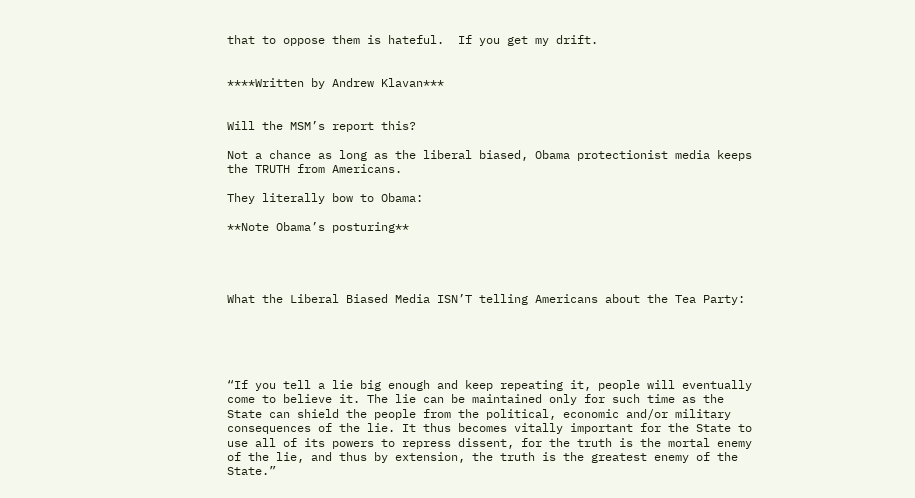that to oppose them is hateful.  If you get my drift.


****Written by Andrew Klavan***


Will the MSM’s report this?

Not a chance as long as the liberal biased, Obama protectionist media keeps the TRUTH from Americans.

They literally bow to Obama:

**Note Obama’s posturing**




What the Liberal Biased Media ISN’T telling Americans about the Tea Party:





“If you tell a lie big enough and keep repeating it, people will eventually come to believe it. The lie can be maintained only for such time as the State can shield the people from the political, economic and/or military consequences of the lie. It thus becomes vitally important for the State to use all of its powers to repress dissent, for the truth is the mortal enemy of the lie, and thus by extension, the truth is the greatest enemy of the State.”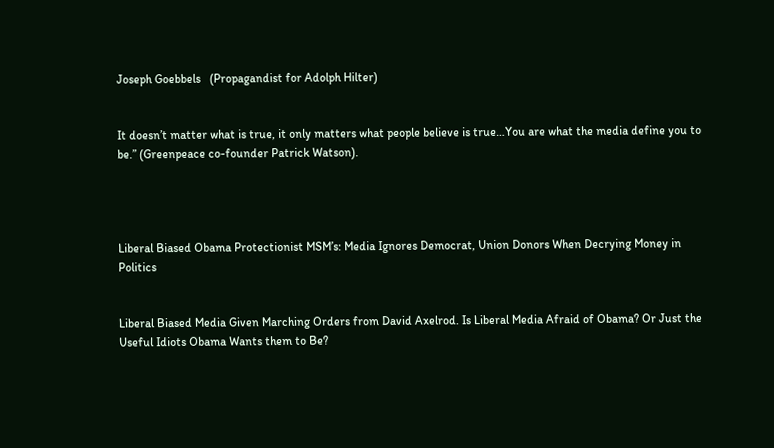Joseph Goebbels   (Propagandist for Adolph Hilter)


It doesn’t matter what is true, it only matters what people believe is true…You are what the media define you to be.” (Greenpeace co-founder Patrick Watson).




Liberal Biased Obama Protectionist MSM’s: Media Ignores Democrat, Union Donors When Decrying Money in Politics


Liberal Biased Media Given Marching Orders from David Axelrod. Is Liberal Media Afraid of Obama? Or Just the Useful Idiots Obama Wants them to Be?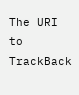The URI to TrackBack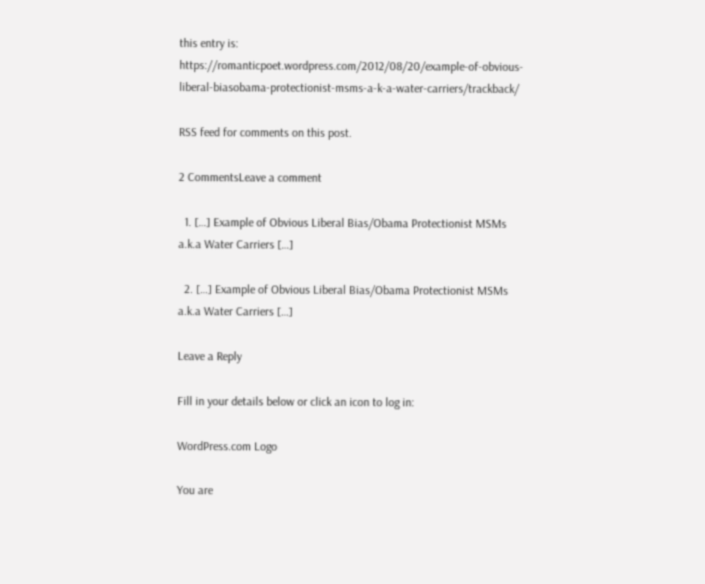this entry is: https://romanticpoet.wordpress.com/2012/08/20/example-of-obvious-liberal-biasobama-protectionist-msms-a-k-a-water-carriers/trackback/

RSS feed for comments on this post.

2 CommentsLeave a comment

  1. […] Example of Obvious Liberal Bias/Obama Protectionist MSMs a.k.a Water Carriers […]

  2. […] Example of Obvious Liberal Bias/Obama Protectionist MSMs a.k.a Water Carriers […]

Leave a Reply

Fill in your details below or click an icon to log in:

WordPress.com Logo

You are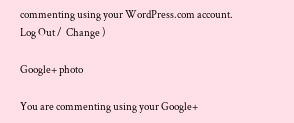commenting using your WordPress.com account. Log Out /  Change )

Google+ photo

You are commenting using your Google+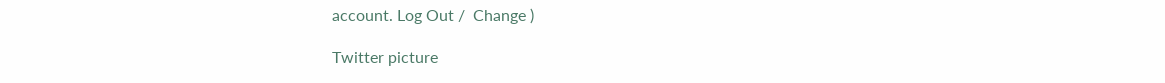account. Log Out /  Change )

Twitter picture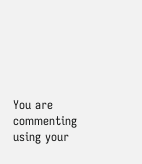You are commenting using your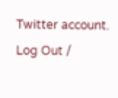Twitter account. Log Out /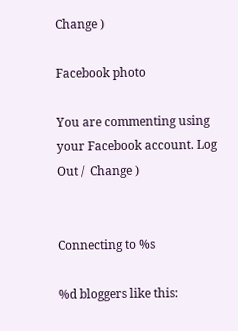Change )

Facebook photo

You are commenting using your Facebook account. Log Out /  Change )


Connecting to %s

%d bloggers like this: